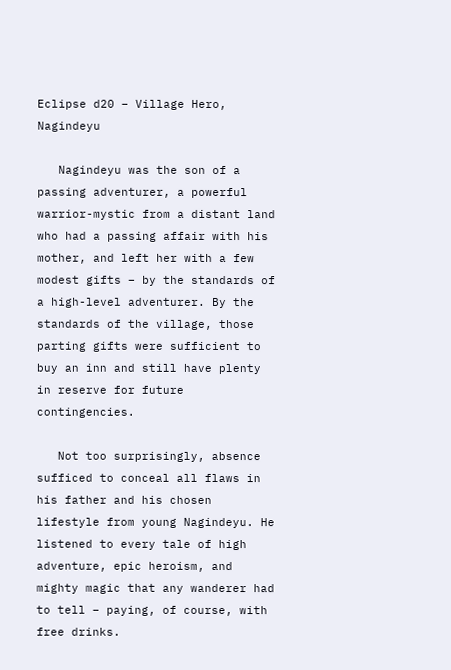Eclipse d20 – Village Hero, Nagindeyu

   Nagindeyu was the son of a passing adventurer, a powerful warrior-mystic from a distant land who had a passing affair with his mother, and left her with a few modest gifts – by the standards of a high-level adventurer. By the standards of the village, those parting gifts were sufficient to buy an inn and still have plenty in reserve for future contingencies.

   Not too surprisingly, absence sufficed to conceal all flaws in his father and his chosen lifestyle from young Nagindeyu. He listened to every tale of high adventure, epic heroism, and mighty magic that any wanderer had to tell – paying, of course, with free drinks.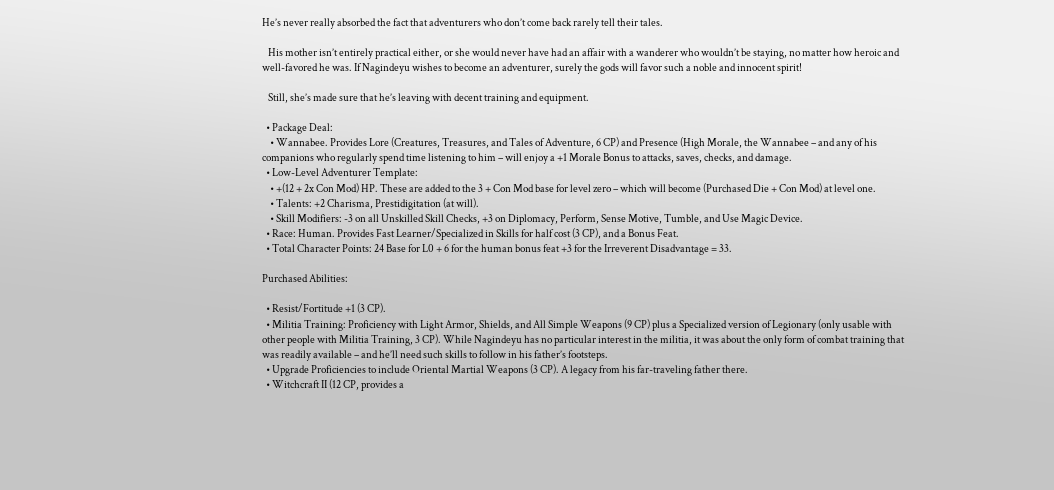He’s never really absorbed the fact that adventurers who don’t come back rarely tell their tales.

   His mother isn’t entirely practical either, or she would never have had an affair with a wanderer who wouldn’t be staying, no matter how heroic and well-favored he was. If Nagindeyu wishes to become an adventurer, surely the gods will favor such a noble and innocent spirit!

   Still, she’s made sure that he’s leaving with decent training and equipment.

  • Package Deal:
    • Wannabee. Provides Lore (Creatures, Treasures, and Tales of Adventure, 6 CP) and Presence (High Morale, the Wannabee – and any of his companions who regularly spend time listening to him – will enjoy a +1 Morale Bonus to attacks, saves, checks, and damage.
  • Low-Level Adventurer Template:
    • +(12 + 2x Con Mod) HP. These are added to the 3 + Con Mod base for level zero – which will become (Purchased Die + Con Mod) at level one.
    • Talents: +2 Charisma, Prestidigitation (at will).
    • Skill Modifiers: -3 on all Unskilled Skill Checks, +3 on Diplomacy, Perform, Sense Motive, Tumble, and Use Magic Device.
  • Race: Human. Provides Fast Learner/Specialized in Skills for half cost (3 CP), and a Bonus Feat.
  • Total Character Points: 24 Base for L0 + 6 for the human bonus feat +3 for the Irreverent Disadvantage = 33.

Purchased Abilities:

  • Resist/Fortitude +1 (3 CP).
  • Militia Training: Proficiency with Light Armor, Shields, and All Simple Weapons (9 CP) plus a Specialized version of Legionary (only usable with other people with Militia Training, 3 CP). While Nagindeyu has no particular interest in the militia, it was about the only form of combat training that was readily available – and he’ll need such skills to follow in his father’s footsteps.
  • Upgrade Proficiencies to include Oriental Martial Weapons (3 CP). A legacy from his far-traveling father there.
  • Witchcraft II (12 CP, provides a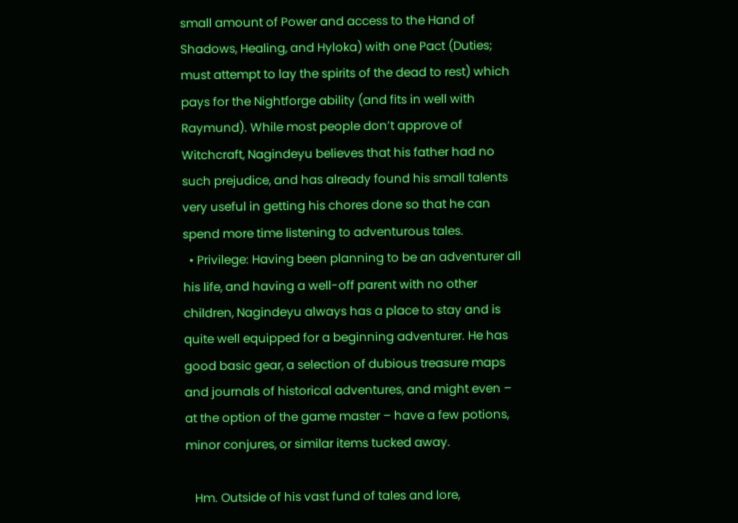small amount of Power and access to the Hand of Shadows, Healing, and Hyloka) with one Pact (Duties; must attempt to lay the spirits of the dead to rest) which pays for the Nightforge ability (and fits in well with Raymund). While most people don’t approve of Witchcraft, Nagindeyu believes that his father had no such prejudice, and has already found his small talents very useful in getting his chores done so that he can spend more time listening to adventurous tales.
  • Privilege: Having been planning to be an adventurer all his life, and having a well-off parent with no other children, Nagindeyu always has a place to stay and is quite well equipped for a beginning adventurer. He has good basic gear, a selection of dubious treasure maps and journals of historical adventures, and might even – at the option of the game master – have a few potions, minor conjures, or similar items tucked away.

   Hm. Outside of his vast fund of tales and lore,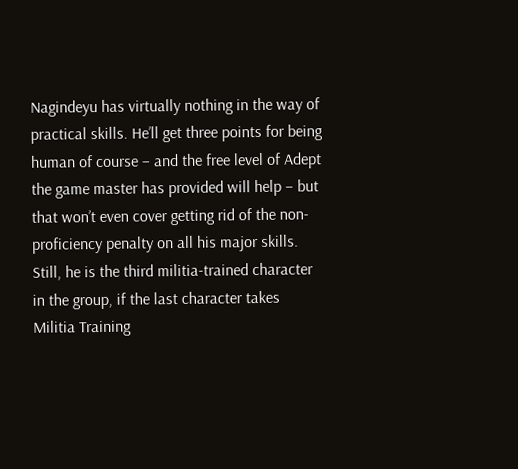Nagindeyu has virtually nothing in the way of practical skills. He’ll get three points for being human of course – and the free level of Adept the game master has provided will help – but that won’t even cover getting rid of the non-proficiency penalty on all his major skills. Still, he is the third militia-trained character in the group, if the last character takes Militia Training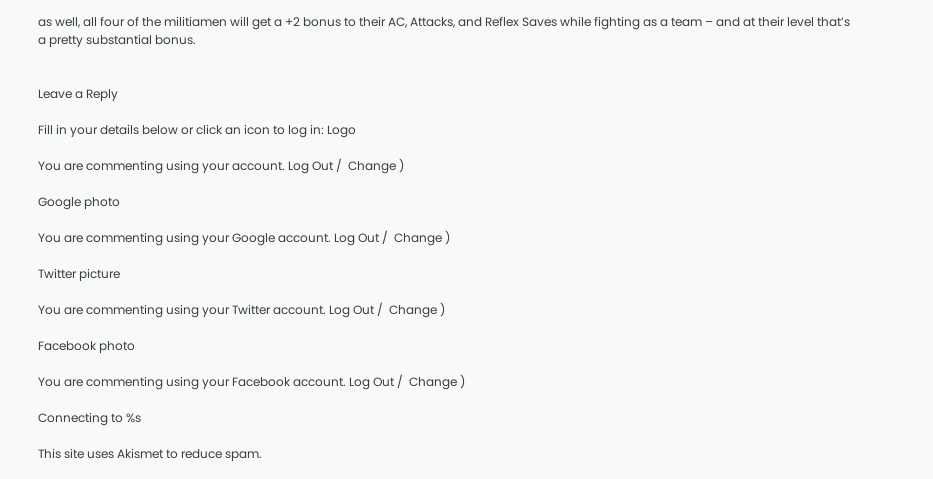as well, all four of the militiamen will get a +2 bonus to their AC, Attacks, and Reflex Saves while fighting as a team – and at their level that’s a pretty substantial bonus.


Leave a Reply

Fill in your details below or click an icon to log in: Logo

You are commenting using your account. Log Out /  Change )

Google photo

You are commenting using your Google account. Log Out /  Change )

Twitter picture

You are commenting using your Twitter account. Log Out /  Change )

Facebook photo

You are commenting using your Facebook account. Log Out /  Change )

Connecting to %s

This site uses Akismet to reduce spam.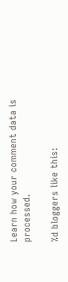Learn how your comment data is processed.

%d bloggers like this: